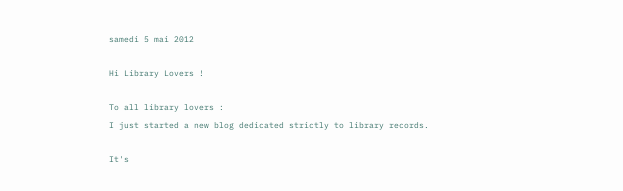samedi 5 mai 2012

Hi Library Lovers !

To all library lovers :
I just started a new blog dedicated strictly to library records.

It's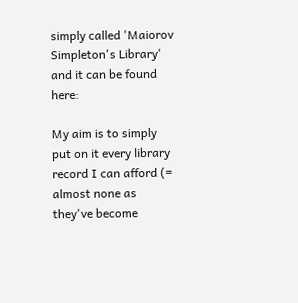simply called 'Maiorov Simpleton's Library' and it can be found here:

My aim is to simply put on it every library record I can afford (= almost none as they've become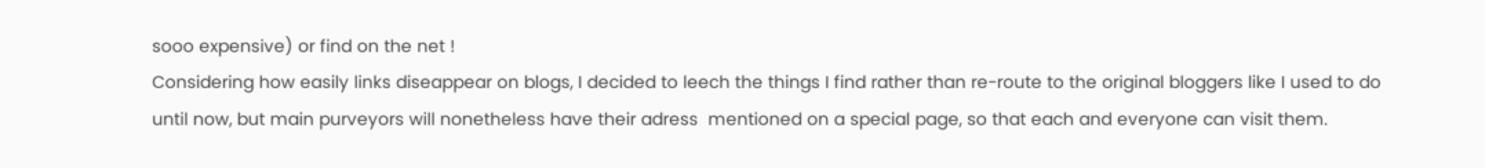sooo expensive) or find on the net !
Considering how easily links diseappear on blogs, I decided to leech the things I find rather than re-route to the original bloggers like I used to do until now, but main purveyors will nonetheless have their adress  mentioned on a special page, so that each and everyone can visit them.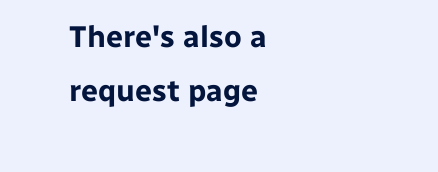There's also a request page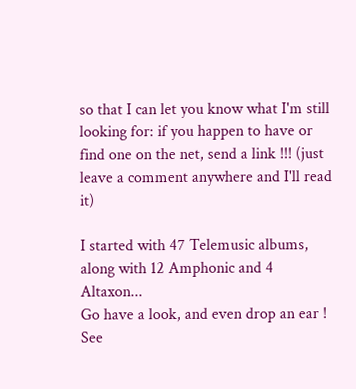so that I can let you know what I'm still looking for: if you happen to have or find one on the net, send a link !!! (just leave a comment anywhere and I'll read it)

I started with 47 Telemusic albums, along with 12 Amphonic and 4 Altaxon...
Go have a look, and even drop an ear !
See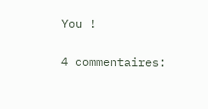You !

4 commentaires: